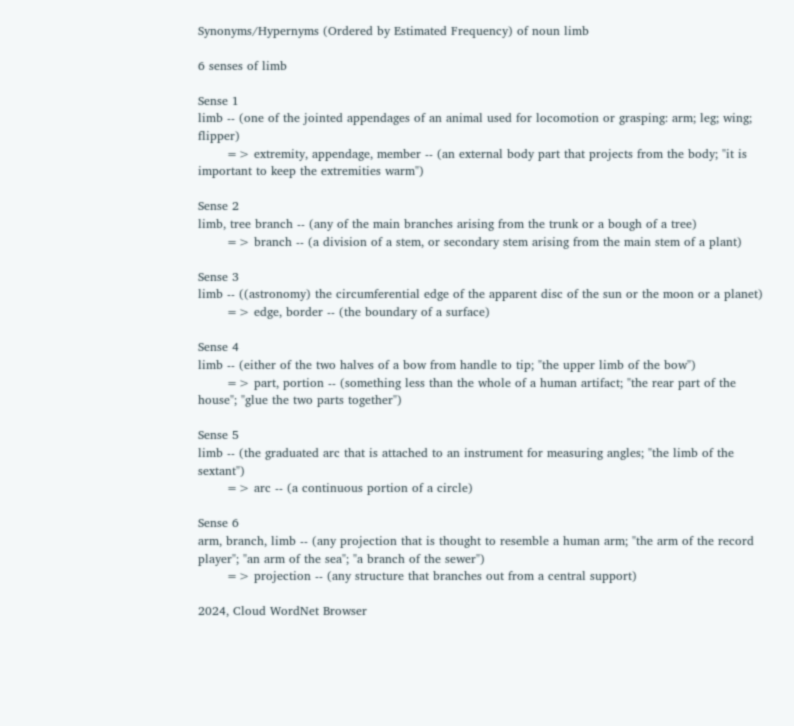Synonyms/Hypernyms (Ordered by Estimated Frequency) of noun limb

6 senses of limb

Sense 1
limb -- (one of the jointed appendages of an animal used for locomotion or grasping: arm; leg; wing; flipper)
       => extremity, appendage, member -- (an external body part that projects from the body; "it is important to keep the extremities warm")

Sense 2
limb, tree branch -- (any of the main branches arising from the trunk or a bough of a tree)
       => branch -- (a division of a stem, or secondary stem arising from the main stem of a plant)

Sense 3
limb -- ((astronomy) the circumferential edge of the apparent disc of the sun or the moon or a planet)
       => edge, border -- (the boundary of a surface)

Sense 4
limb -- (either of the two halves of a bow from handle to tip; "the upper limb of the bow")
       => part, portion -- (something less than the whole of a human artifact; "the rear part of the house"; "glue the two parts together")

Sense 5
limb -- (the graduated arc that is attached to an instrument for measuring angles; "the limb of the sextant")
       => arc -- (a continuous portion of a circle)

Sense 6
arm, branch, limb -- (any projection that is thought to resemble a human arm; "the arm of the record player"; "an arm of the sea"; "a branch of the sewer")
       => projection -- (any structure that branches out from a central support)

2024, Cloud WordNet Browser